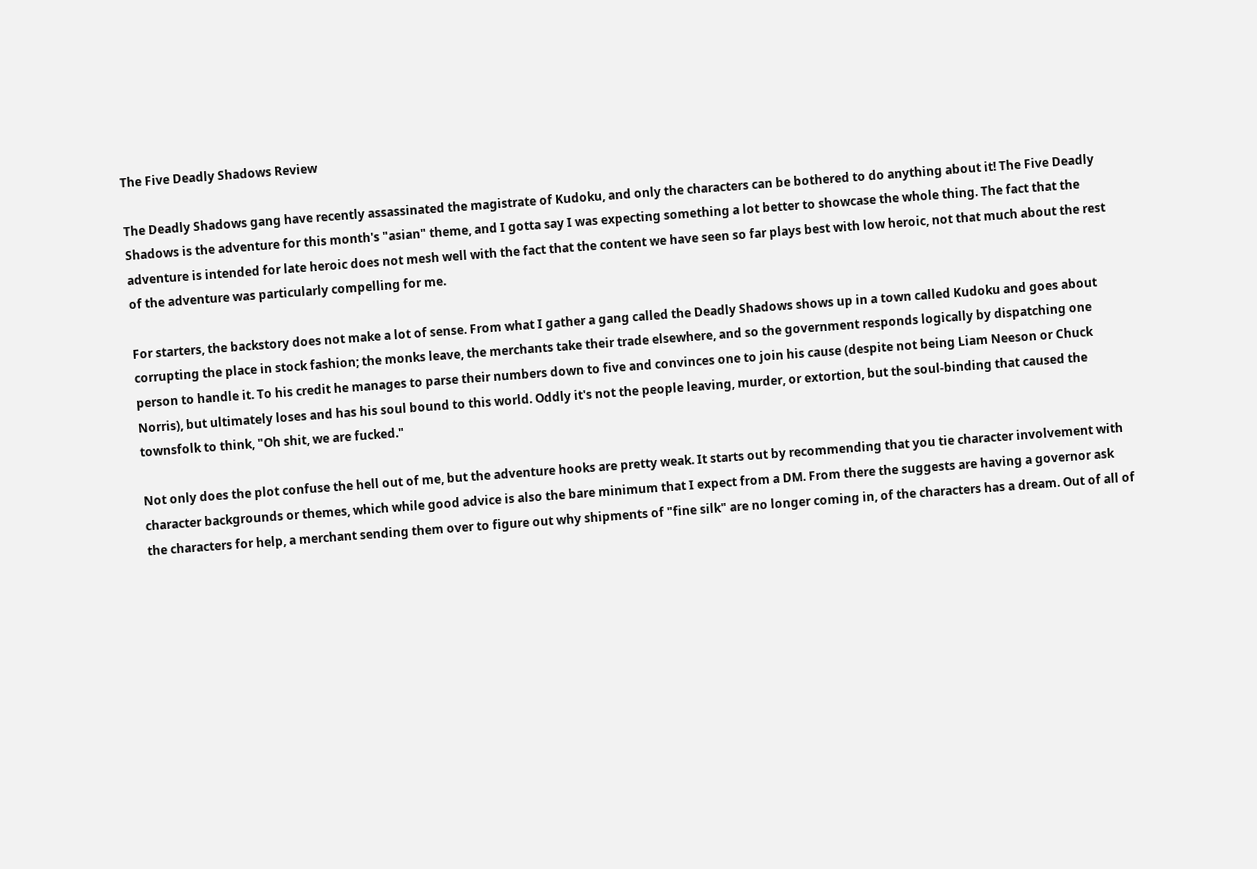The Five Deadly Shadows Review

The Deadly Shadows gang have recently assassinated the magistrate of Kudoku, and only the characters can be bothered to do anything about it! The Five Deadly Shadows is the adventure for this month's "asian" theme, and I gotta say I was expecting something a lot better to showcase the whole thing. The fact that the adventure is intended for late heroic does not mesh well with the fact that the content we have seen so far plays best with low heroic, not that much about the rest of the adventure was particularly compelling for me.

For starters, the backstory does not make a lot of sense. From what I gather a gang called the Deadly Shadows shows up in a town called Kudoku and goes about corrupting the place in stock fashion; the monks leave, the merchants take their trade elsewhere, and so the government responds logically by dispatching one person to handle it. To his credit he manages to parse their numbers down to five and convinces one to join his cause (despite not being Liam Neeson or Chuck Norris), but ultimately loses and has his soul bound to this world. Oddly it's not the people leaving, murder, or extortion, but the soul-binding that caused the townsfolk to think, "Oh shit, we are fucked."

Not only does the plot confuse the hell out of me, but the adventure hooks are pretty weak. It starts out by recommending that you tie character involvement with character backgrounds or themes, which while good advice is also the bare minimum that I expect from a DM. From there the suggests are having a governor ask the characters for help, a merchant sending them over to figure out why shipments of "fine silk" are no longer coming in, of the characters has a dream. Out of all of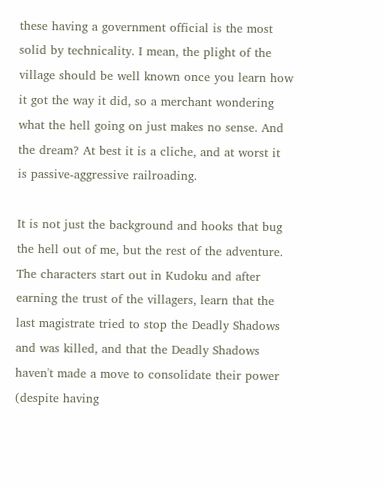these having a government official is the most solid by technicality. I mean, the plight of the village should be well known once you learn how it got the way it did, so a merchant wondering what the hell going on just makes no sense. And the dream? At best it is a cliche, and at worst it is passive-aggressive railroading.

It is not just the background and hooks that bug the hell out of me, but the rest of the adventure. The characters start out in Kudoku and after earning the trust of the villagers, learn that the last magistrate tried to stop the Deadly Shadows and was killed, and that the Deadly Shadows haven't made a move to consolidate their power (despite having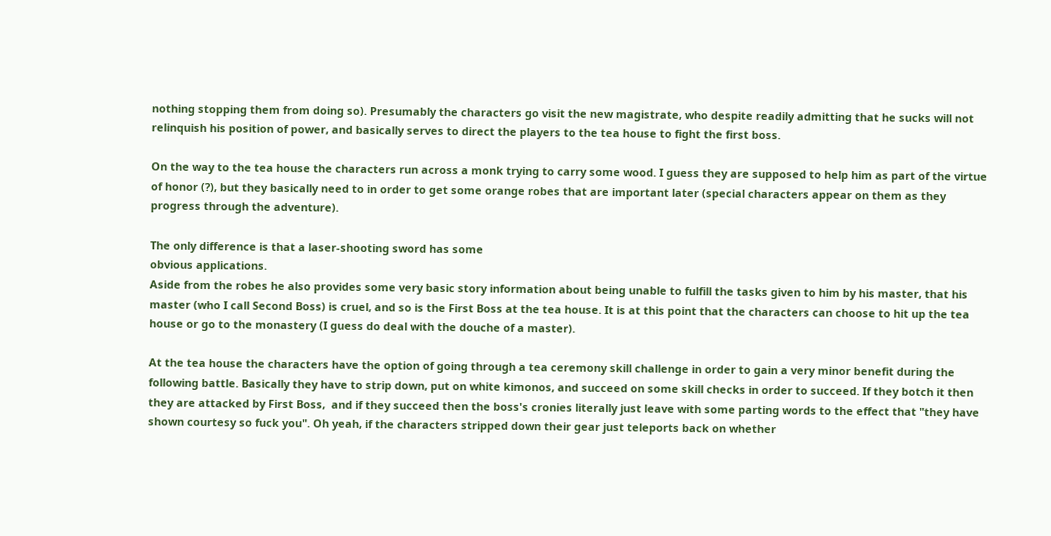nothing stopping them from doing so). Presumably the characters go visit the new magistrate, who despite readily admitting that he sucks will not relinquish his position of power, and basically serves to direct the players to the tea house to fight the first boss.

On the way to the tea house the characters run across a monk trying to carry some wood. I guess they are supposed to help him as part of the virtue of honor (?), but they basically need to in order to get some orange robes that are important later (special characters appear on them as they progress through the adventure).

The only difference is that a laser-shooting sword has some
obvious applications.
Aside from the robes he also provides some very basic story information about being unable to fulfill the tasks given to him by his master, that his master (who I call Second Boss) is cruel, and so is the First Boss at the tea house. It is at this point that the characters can choose to hit up the tea house or go to the monastery (I guess do deal with the douche of a master).

At the tea house the characters have the option of going through a tea ceremony skill challenge in order to gain a very minor benefit during the following battle. Basically they have to strip down, put on white kimonos, and succeed on some skill checks in order to succeed. If they botch it then they are attacked by First Boss,  and if they succeed then the boss's cronies literally just leave with some parting words to the effect that "they have shown courtesy so fuck you". Oh yeah, if the characters stripped down their gear just teleports back on whether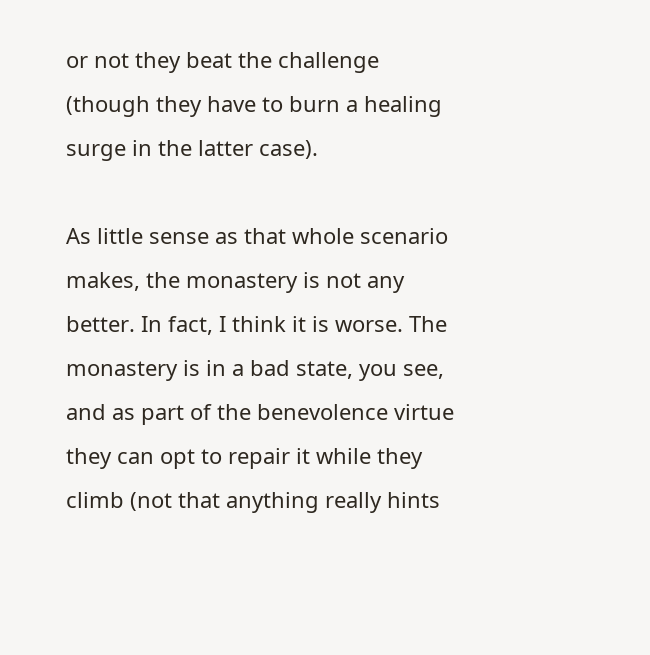or not they beat the challenge (though they have to burn a healing surge in the latter case).

As little sense as that whole scenario makes, the monastery is not any better. In fact, I think it is worse. The monastery is in a bad state, you see, and as part of the benevolence virtue they can opt to repair it while they climb (not that anything really hints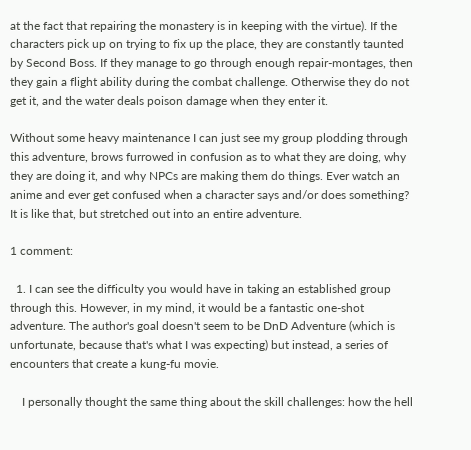at the fact that repairing the monastery is in keeping with the virtue). If the characters pick up on trying to fix up the place, they are constantly taunted by Second Boss. If they manage to go through enough repair-montages, then they gain a flight ability during the combat challenge. Otherwise they do not get it, and the water deals poison damage when they enter it.

Without some heavy maintenance I can just see my group plodding through this adventure, brows furrowed in confusion as to what they are doing, why they are doing it, and why NPCs are making them do things. Ever watch an anime and ever get confused when a character says and/or does something? It is like that, but stretched out into an entire adventure.

1 comment:

  1. I can see the difficulty you would have in taking an established group through this. However, in my mind, it would be a fantastic one-shot adventure. The author's goal doesn't seem to be DnD Adventure (which is unfortunate, because that's what I was expecting) but instead, a series of encounters that create a kung-fu movie.

    I personally thought the same thing about the skill challenges: how the hell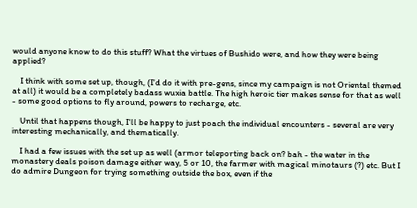would anyone know to do this stuff? What the virtues of Bushido were, and how they were being applied?

    I think with some set up, though, (I'd do it with pre-gens, since my campaign is not Oriental themed at all) it would be a completely badass wuxia battle. The high heroic tier makes sense for that as well - some good options to fly around, powers to recharge, etc.

    Until that happens though, I'll be happy to just poach the individual encounters - several are very interesting mechanically, and thematically.

    I had a few issues with the set up as well (armor teleporting back on? bah - the water in the monastery deals poison damage either way, 5 or 10, the farmer with magical minotaurs (?) etc. But I do admire Dungeon for trying something outside the box, even if the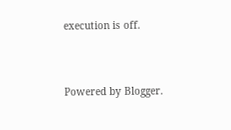execution is off.


Powered by Blogger.